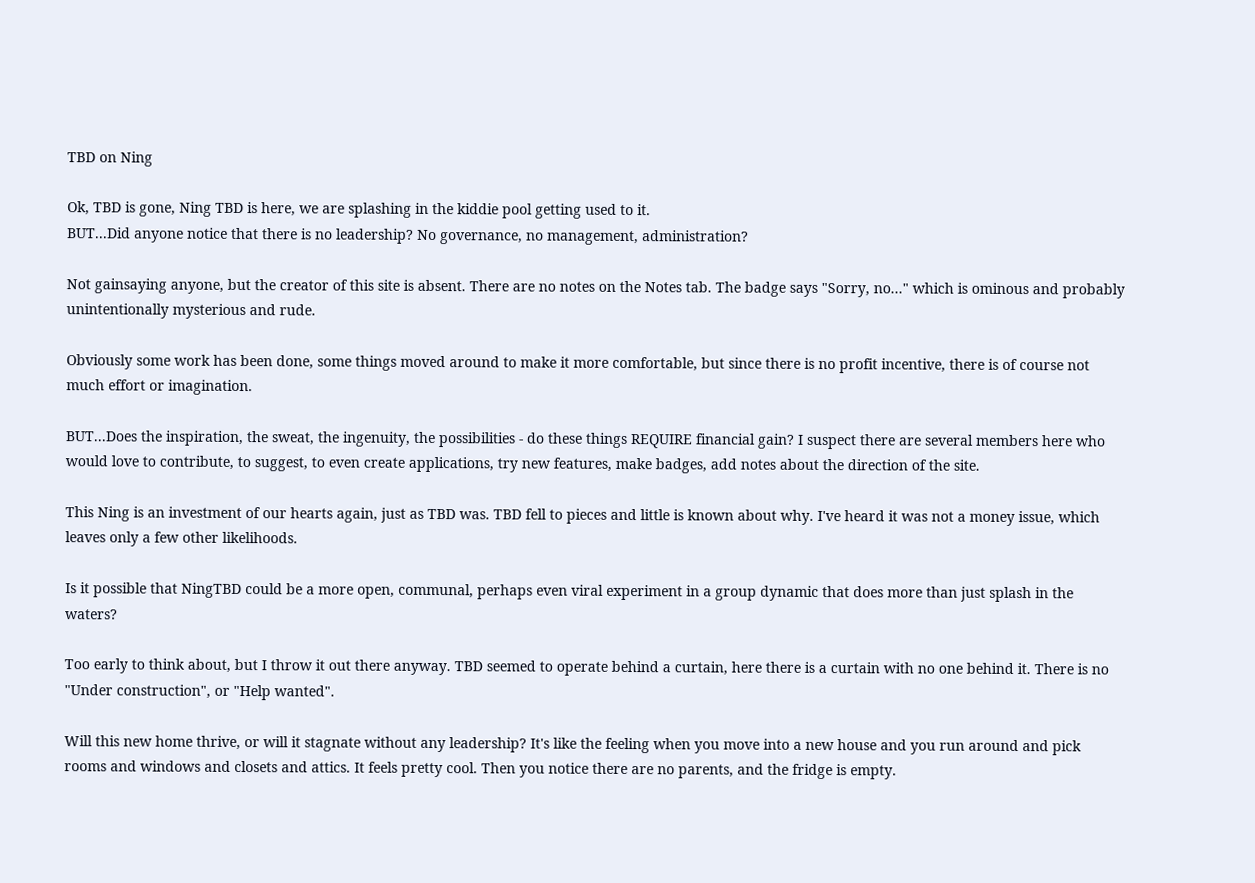TBD on Ning

Ok, TBD is gone, Ning TBD is here, we are splashing in the kiddie pool getting used to it.
BUT...Did anyone notice that there is no leadership? No governance, no management, administration?

Not gainsaying anyone, but the creator of this site is absent. There are no notes on the Notes tab. The badge says "Sorry, no..." which is ominous and probably unintentionally mysterious and rude.

Obviously some work has been done, some things moved around to make it more comfortable, but since there is no profit incentive, there is of course not much effort or imagination.

BUT...Does the inspiration, the sweat, the ingenuity, the possibilities - do these things REQUIRE financial gain? I suspect there are several members here who would love to contribute, to suggest, to even create applications, try new features, make badges, add notes about the direction of the site.

This Ning is an investment of our hearts again, just as TBD was. TBD fell to pieces and little is known about why. I've heard it was not a money issue, which leaves only a few other likelihoods.

Is it possible that NingTBD could be a more open, communal, perhaps even viral experiment in a group dynamic that does more than just splash in the waters?

Too early to think about, but I throw it out there anyway. TBD seemed to operate behind a curtain, here there is a curtain with no one behind it. There is no "Under construction", or "Help wanted".

Will this new home thrive, or will it stagnate without any leadership? It's like the feeling when you move into a new house and you run around and pick rooms and windows and closets and attics. It feels pretty cool. Then you notice there are no parents, and the fridge is empty.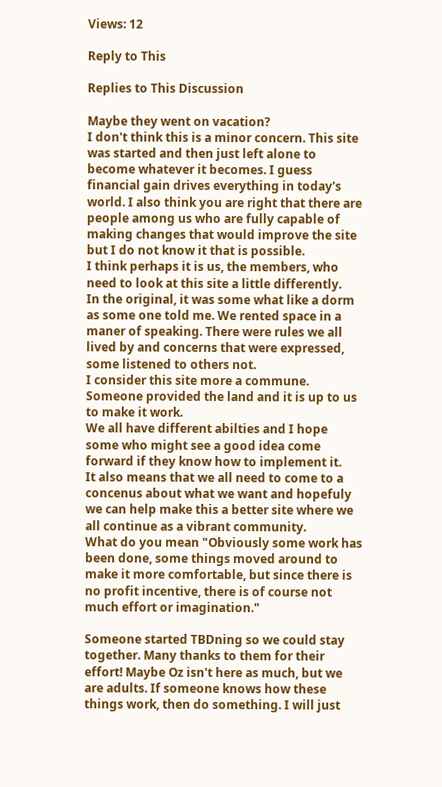Views: 12

Reply to This

Replies to This Discussion

Maybe they went on vacation?
I don't think this is a minor concern. This site was started and then just left alone to become whatever it becomes. I guess financial gain drives everything in today's world. I also think you are right that there are people among us who are fully capable of making changes that would improve the site but I do not know it that is possible.
I think perhaps it is us, the members, who need to look at this site a little differently.
In the original, it was some what like a dorm as some one told me. We rented space in a maner of speaking. There were rules we all lived by and concerns that were expressed, some listened to others not.
I consider this site more a commune. Someone provided the land and it is up to us to make it work.
We all have different abilties and I hope some who might see a good idea come forward if they know how to implement it.
It also means that we all need to come to a concenus about what we want and hopefuly we can help make this a better site where we all continue as a vibrant community.
What do you mean "Obviously some work has been done, some things moved around to make it more comfortable, but since there is no profit incentive, there is of course not much effort or imagination."

Someone started TBDning so we could stay together. Many thanks to them for their effort! Maybe Oz isn't here as much, but we are adults. If someone knows how these things work, then do something. I will just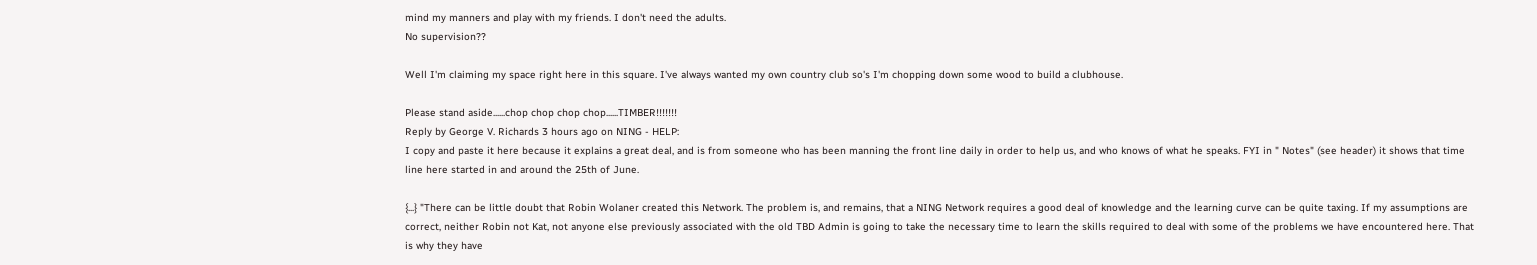mind my manners and play with my friends. I don't need the adults.
No supervision??

Well I'm claiming my space right here in this square. I've always wanted my own country club so's I'm chopping down some wood to build a clubhouse.

Please stand aside......chop chop chop chop......TIMBER!!!!!!!
Reply by George V. Richards 3 hours ago on NING - HELP:
I copy and paste it here because it explains a great deal, and is from someone who has been manning the front line daily in order to help us, and who knows of what he speaks. FYI in " Notes" (see header) it shows that time line here started in and around the 25th of June.

{...} "There can be little doubt that Robin Wolaner created this Network. The problem is, and remains, that a NING Network requires a good deal of knowledge and the learning curve can be quite taxing. If my assumptions are correct, neither Robin not Kat, not anyone else previously associated with the old TBD Admin is going to take the necessary time to learn the skills required to deal with some of the problems we have encountered here. That is why they have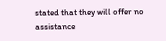stated that they will offer no assistance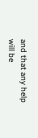and that any help will be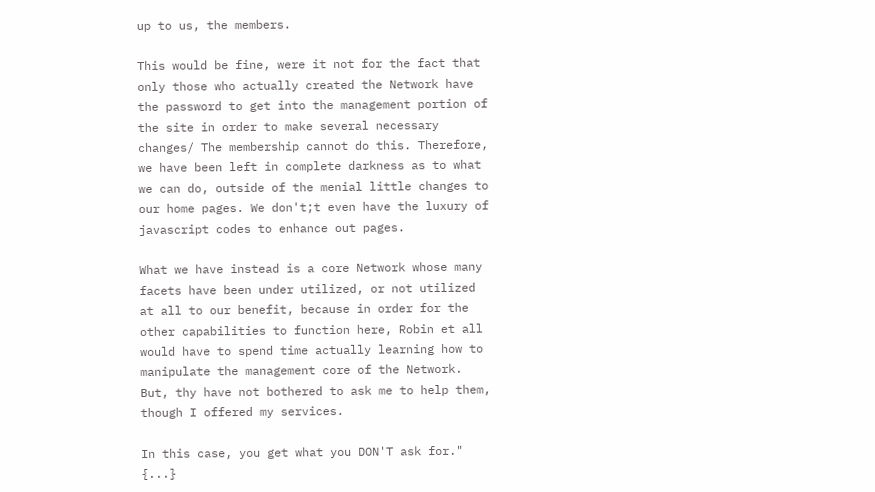up to us, the members.

This would be fine, were it not for the fact that only those who actually created the Network have the password to get into the management portion of the site in order to make several necessary changes/ The membership cannot do this. Therefore, we have been left in complete darkness as to what we can do, outside of the menial little changes to our home pages. We don't;t even have the luxury of javascript codes to enhance out pages.

What we have instead is a core Network whose many facets have been under utilized, or not utilized at all to our benefit, because in order for the other capabilities to function here, Robin et all would have to spend time actually learning how to manipulate the management core of the Network. But, thy have not bothered to ask me to help them, though I offered my services.

In this case, you get what you DON'T ask for." {...}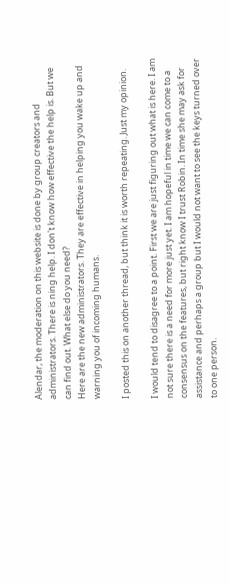Alendar, the moderation on this website is done by group creators and administrators. There is ning help. I don't know how effective the help is. But we can find out. What else do you need?
Here are the new administrators. They are effective in helping you wake up and warning you of incoming humans.

I posted this on another thread, but think it is worth repeating. Just my opinion.

I would tend to disagree to a point. First we are just figuring out what is here. I am not sure there is a need for more just yet. I am hopeful in time we can come to a consensus on the features, but right know I trust Robin. In time she may ask for assistance and perhaps a group but I would not want to see the keys turned over to one person.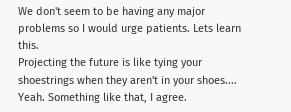We don't seem to be having any major problems so I would urge patients. Lets learn this.
Projecting the future is like tying your shoestrings when they aren't in your shoes....
Yeah. Something like that, I agree.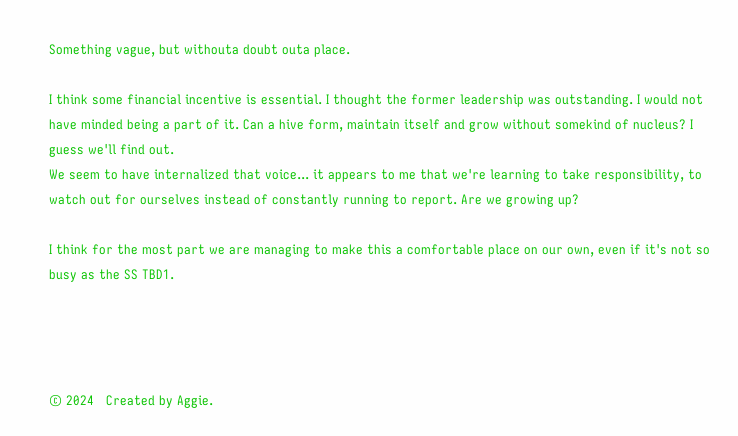Something vague, but withouta doubt outa place.

I think some financial incentive is essential. I thought the former leadership was outstanding. I would not have minded being a part of it. Can a hive form, maintain itself and grow without somekind of nucleus? I guess we'll find out.
We seem to have internalized that voice... it appears to me that we're learning to take responsibility, to watch out for ourselves instead of constantly running to report. Are we growing up?

I think for the most part we are managing to make this a comfortable place on our own, even if it's not so busy as the SS TBD1.




© 2024   Created by Aggie.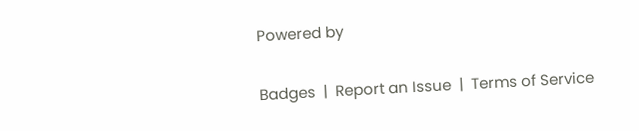Powered by

Badges  |  Report an Issue  |  Terms of Service